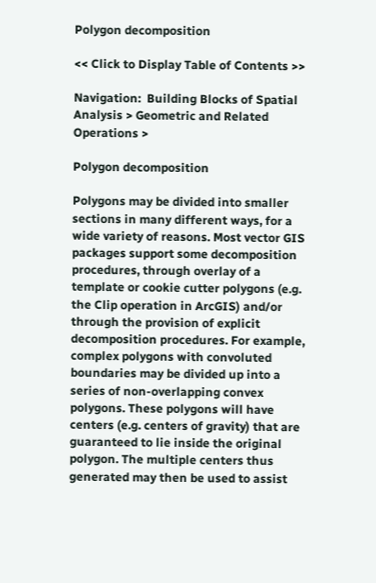Polygon decomposition

<< Click to Display Table of Contents >>

Navigation:  Building Blocks of Spatial Analysis > Geometric and Related Operations >

Polygon decomposition

Polygons may be divided into smaller sections in many different ways, for a wide variety of reasons. Most vector GIS packages support some decomposition procedures, through overlay of a template or cookie cutter polygons (e.g. the Clip operation in ArcGIS) and/or through the provision of explicit decomposition procedures. For example, complex polygons with convoluted boundaries may be divided up into a series of non-overlapping convex polygons. These polygons will have centers (e.g. centers of gravity) that are guaranteed to lie inside the original polygon. The multiple centers thus generated may then be used to assist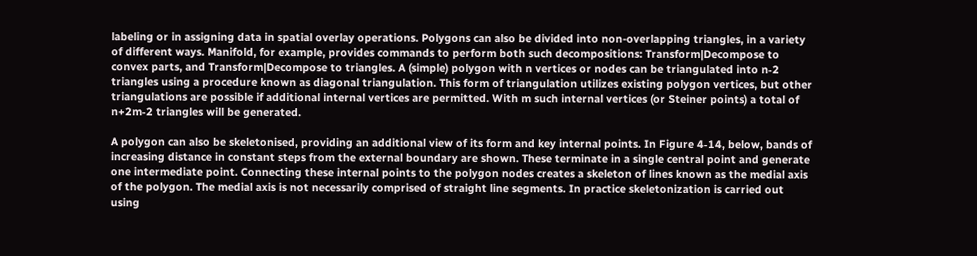labeling or in assigning data in spatial overlay operations. Polygons can also be divided into non-overlapping triangles, in a variety of different ways. Manifold, for example, provides commands to perform both such decompositions: Transform|Decompose to convex parts, and Transform|Decompose to triangles. A (simple) polygon with n vertices or nodes can be triangulated into n‑2 triangles using a procedure known as diagonal triangulation. This form of triangulation utilizes existing polygon vertices, but other triangulations are possible if additional internal vertices are permitted. With m such internal vertices (or Steiner points) a total of n+2m‑2 triangles will be generated.

A polygon can also be skeletonised, providing an additional view of its form and key internal points. In Figure 4‑14, below, bands of increasing distance in constant steps from the external boundary are shown. These terminate in a single central point and generate one intermediate point. Connecting these internal points to the polygon nodes creates a skeleton of lines known as the medial axis of the polygon. The medial axis is not necessarily comprised of straight line segments. In practice skeletonization is carried out using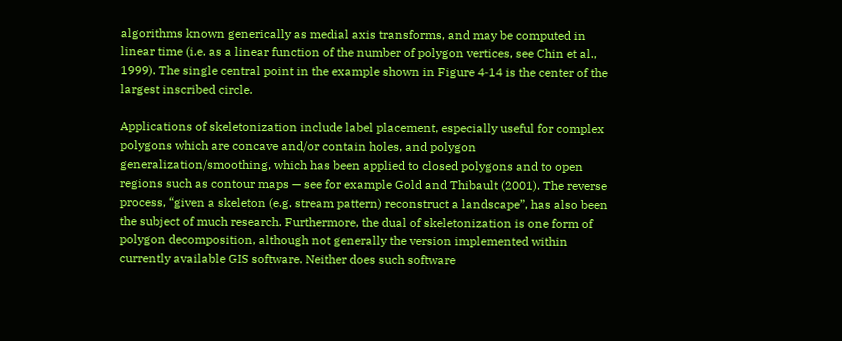algorithms known generically as medial axis transforms, and may be computed in linear time (i.e. as a linear function of the number of polygon vertices, see Chin et al., 1999). The single central point in the example shown in Figure 4‑14 is the center of the largest inscribed circle.

Applications of skeletonization include label placement, especially useful for complex polygons which are concave and/or contain holes, and polygon generalization/smoothing, which has been applied to closed polygons and to open regions such as contour maps — see for example Gold and Thibault (2001). The reverse process, “given a skeleton (e.g. stream pattern) reconstruct a landscape”, has also been the subject of much research. Furthermore, the dual of skeletonization is one form of polygon decomposition, although not generally the version implemented within currently available GIS software. Neither does such software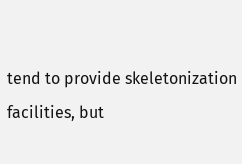tend to provide skeletonization facilities, but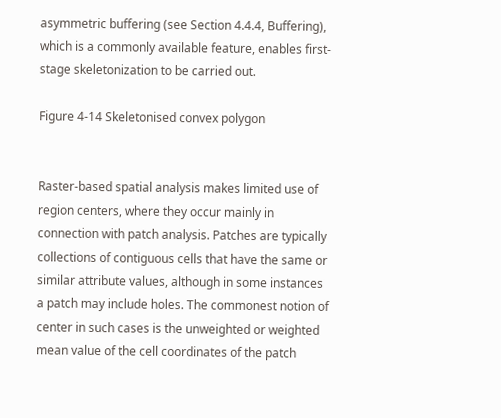asymmetric buffering (see Section 4.4.4, Buffering), which is a commonly available feature, enables first-stage skeletonization to be carried out.

Figure 4‑14 Skeletonised convex polygon


Raster-based spatial analysis makes limited use of region centers, where they occur mainly in connection with patch analysis. Patches are typically collections of contiguous cells that have the same or similar attribute values, although in some instances a patch may include holes. The commonest notion of center in such cases is the unweighted or weighted mean value of the cell coordinates of the patch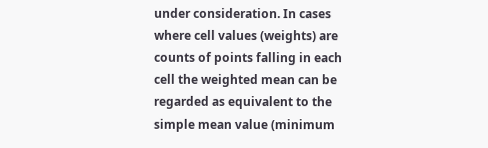under consideration. In cases where cell values (weights) are counts of points falling in each cell the weighted mean can be regarded as equivalent to the simple mean value (minimum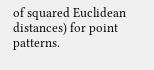of squared Euclidean distances) for point patterns.